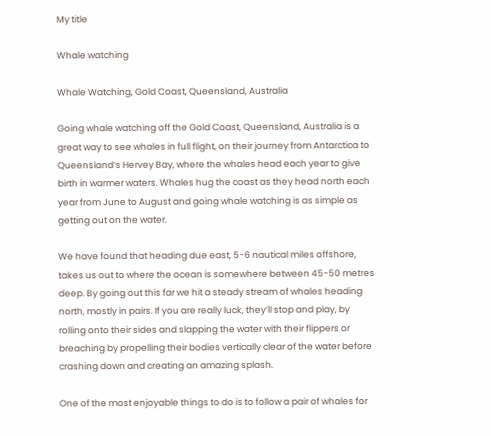My title

Whale watching

Whale Watching, Gold Coast, Queensland, Australia

Going whale watching off the Gold Coast, Queensland, Australia is a great way to see whales in full flight, on their journey from Antarctica to Queensland’s Hervey Bay, where the whales head each year to give birth in warmer waters. Whales hug the coast as they head north each year from June to August and going whale watching is as simple as getting out on the water.

We have found that heading due east, 5-6 nautical miles offshore, takes us out to where the ocean is somewhere between 45-50 metres deep. By going out this far we hit a steady stream of whales heading north, mostly in pairs. If you are really luck, they’ll stop and play, by rolling onto their sides and slapping the water with their flippers or breaching by propelling their bodies vertically clear of the water before crashing down and creating an amazing splash.

One of the most enjoyable things to do is to follow a pair of whales for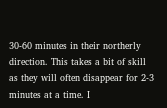30-60 minutes in their northerly direction. This takes a bit of skill as they will often disappear for 2-3 minutes at a time. I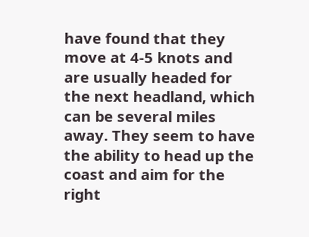have found that they move at 4-5 knots and are usually headed for the next headland, which can be several miles away. They seem to have the ability to head up the coast and aim for the right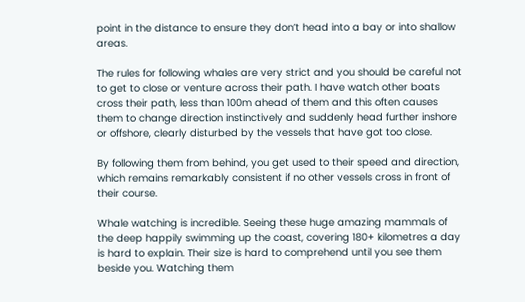point in the distance to ensure they don’t head into a bay or into shallow areas.

The rules for following whales are very strict and you should be careful not to get to close or venture across their path. I have watch other boats cross their path, less than 100m ahead of them and this often causes them to change direction instinctively and suddenly head further inshore or offshore, clearly disturbed by the vessels that have got too close.

By following them from behind, you get used to their speed and direction, which remains remarkably consistent if no other vessels cross in front of their course.

Whale watching is incredible. Seeing these huge amazing mammals of the deep happily swimming up the coast, covering 180+ kilometres a day is hard to explain. Their size is hard to comprehend until you see them beside you. Watching them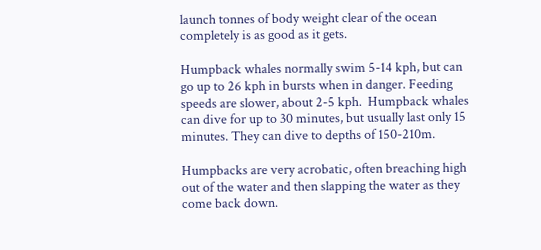launch tonnes of body weight clear of the ocean completely is as good as it gets.

Humpback whales normally swim 5-14 kph, but can go up to 26 kph in bursts when in danger. Feeding speeds are slower, about 2-5 kph.  Humpback whales can dive for up to 30 minutes, but usually last only 15 minutes. They can dive to depths of 150-210m.

Humpbacks are very acrobatic, often breaching high out of the water and then slapping the water as they come back down.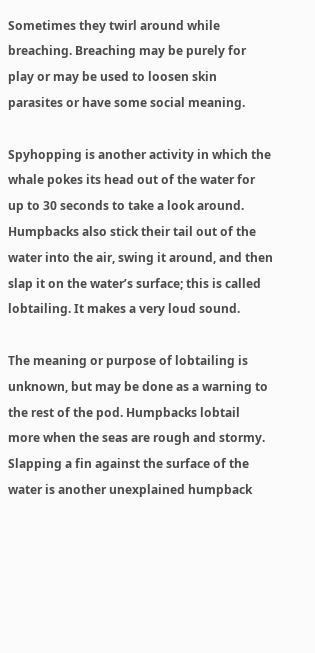Sometimes they twirl around while breaching. Breaching may be purely for play or may be used to loosen skin parasites or have some social meaning.

Spyhopping is another activity in which the whale pokes its head out of the water for up to 30 seconds to take a look around. Humpbacks also stick their tail out of the water into the air, swing it around, and then slap it on the water’s surface; this is called lobtailing. It makes a very loud sound.

The meaning or purpose of lobtailing is unknown, but may be done as a warning to the rest of the pod. Humpbacks lobtail more when the seas are rough and stormy. Slapping a fin against the surface of the water is another unexplained humpback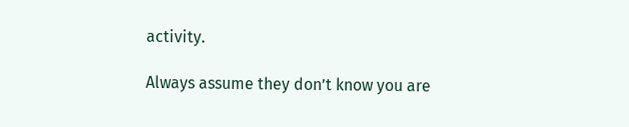activity.

Always assume they don’t know you are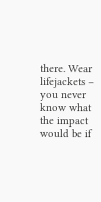there. Wear lifejackets – you never know what the impact would be if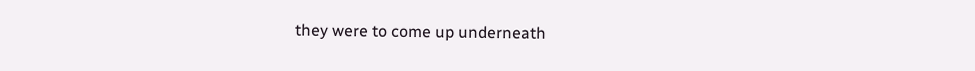they were to come up underneath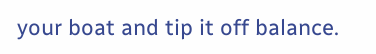your boat and tip it off balance.